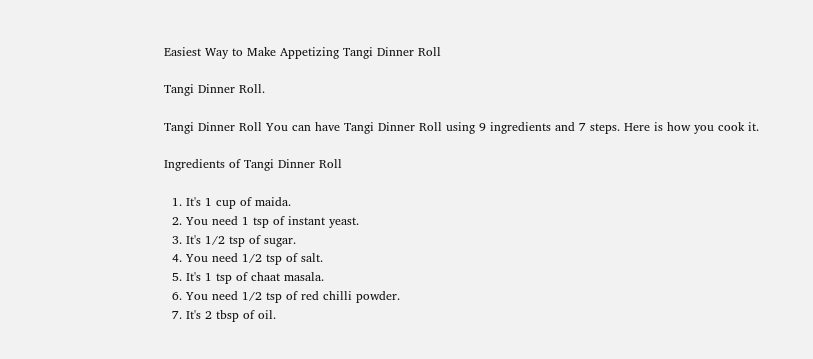Easiest Way to Make Appetizing Tangi Dinner Roll

Tangi Dinner Roll.

Tangi Dinner Roll You can have Tangi Dinner Roll using 9 ingredients and 7 steps. Here is how you cook it.

Ingredients of Tangi Dinner Roll

  1. It's 1 cup of maida.
  2. You need 1 tsp of instant yeast.
  3. It's 1/2 tsp of sugar.
  4. You need 1/2 tsp of salt.
  5. It's 1 tsp of chaat masala.
  6. You need 1/2 tsp of red chilli powder.
  7. It's 2 tbsp of oil.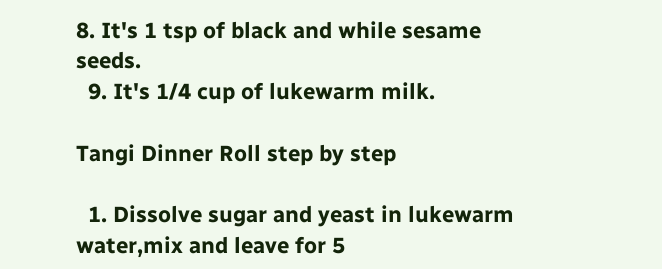8. It's 1 tsp of black and while sesame seeds.
  9. It's 1/4 cup of lukewarm milk.

Tangi Dinner Roll step by step

  1. Dissolve sugar and yeast in lukewarm water,mix and leave for 5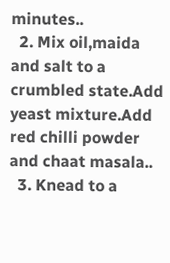minutes..
  2. Mix oil,maida and salt to a crumbled state.Add yeast mixture.Add red chilli powder and chaat masala..
  3. Knead to a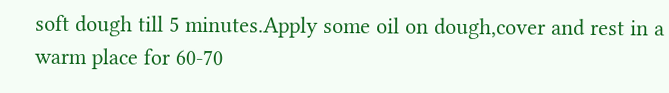soft dough till 5 minutes.Apply some oil on dough,cover and rest in a warm place for 60-70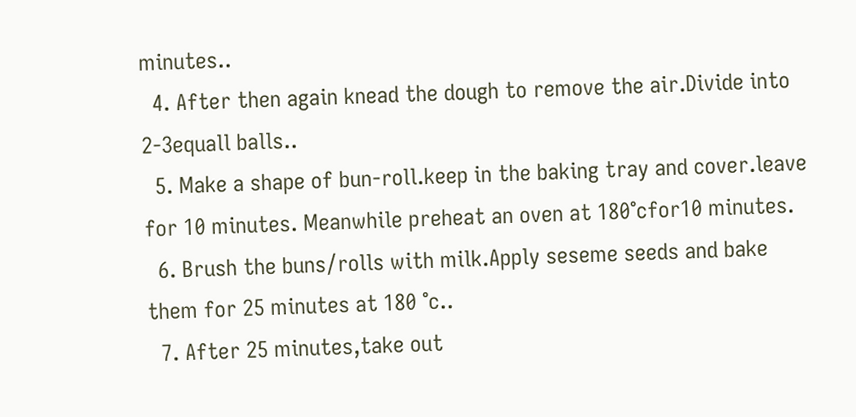minutes..
  4. After then again knead the dough to remove the air.Divide into 2-3equall balls..
  5. Make a shape of bun-roll.keep in the baking tray and cover.leave for 10 minutes. Meanwhile preheat an oven at 180°cfor10 minutes.
  6. Brush the buns/rolls with milk.Apply seseme seeds and bake them for 25 minutes at 180 °c..
  7. After 25 minutes,take out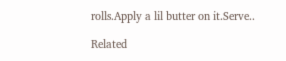rolls.Apply a lil butter on it.Serve..

Related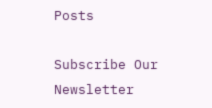Posts

Subscribe Our Newsletter